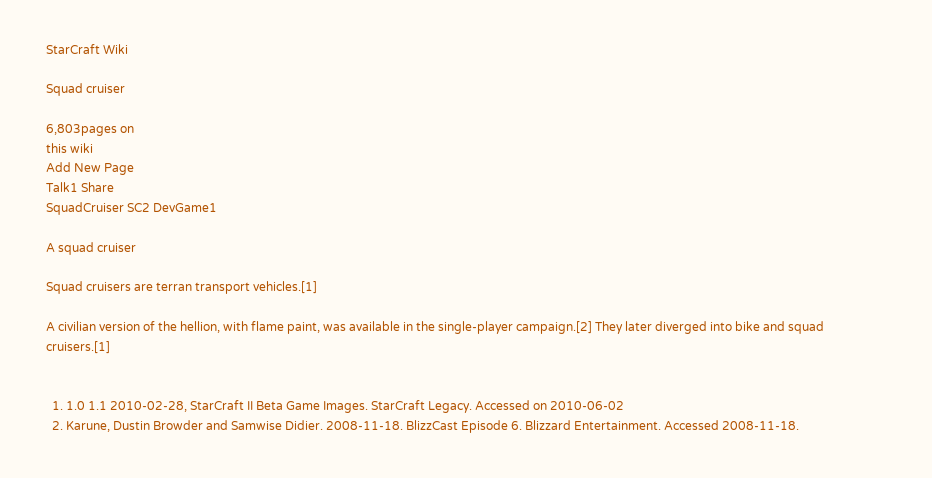StarCraft Wiki

Squad cruiser

6,803pages on
this wiki
Add New Page
Talk1 Share
SquadCruiser SC2 DevGame1

A squad cruiser

Squad cruisers are terran transport vehicles.[1]

A civilian version of the hellion, with flame paint, was available in the single-player campaign.[2] They later diverged into bike and squad cruisers.[1]


  1. 1.0 1.1 2010-02-28, StarCraft II Beta Game Images. StarCraft Legacy. Accessed on 2010-06-02
  2. Karune, Dustin Browder and Samwise Didier. 2008-11-18. BlizzCast Episode 6. Blizzard Entertainment. Accessed 2008-11-18.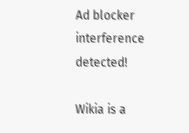Ad blocker interference detected!

Wikia is a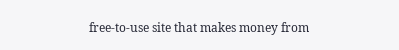free-to-use site that makes money from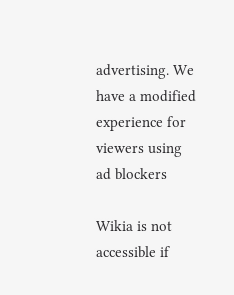advertising. We have a modified experience for viewers using ad blockers

Wikia is not accessible if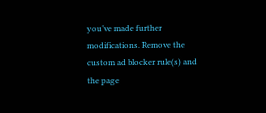you’ve made further modifications. Remove the custom ad blocker rule(s) and the page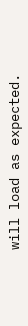will load as expected.